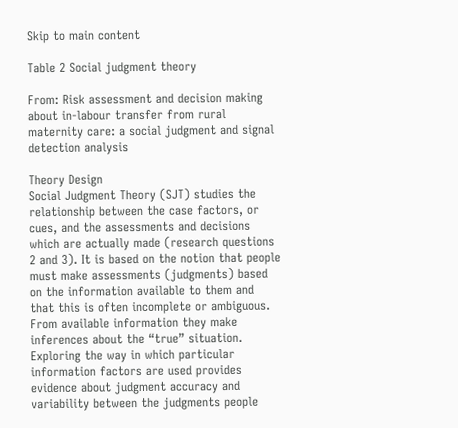Skip to main content

Table 2 Social judgment theory

From: Risk assessment and decision making about in-labour transfer from rural maternity care: a social judgment and signal detection analysis

Theory Design
Social Judgment Theory (SJT) studies the relationship between the case factors, or cues, and the assessments and decisions which are actually made (research questions 2 and 3). It is based on the notion that people must make assessments (judgments) based on the information available to them and that this is often incomplete or ambiguous. From available information they make inferences about the “true” situation. Exploring the way in which particular information factors are used provides evidence about judgment accuracy and variability between the judgments people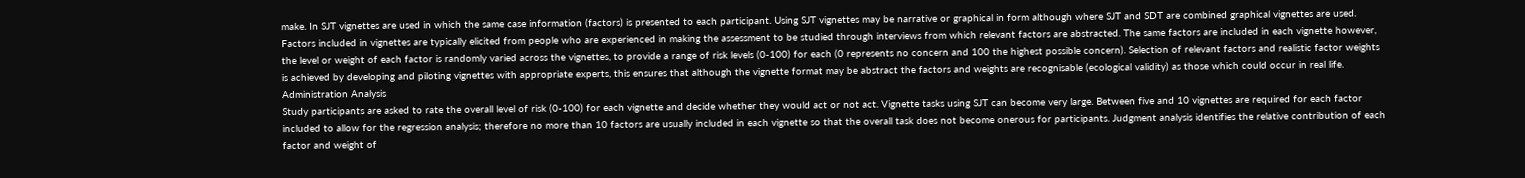make. In SJT vignettes are used in which the same case information (factors) is presented to each participant. Using SJT vignettes may be narrative or graphical in form although where SJT and SDT are combined graphical vignettes are used. Factors included in vignettes are typically elicited from people who are experienced in making the assessment to be studied through interviews from which relevant factors are abstracted. The same factors are included in each vignette however, the level or weight of each factor is randomly varied across the vignettes, to provide a range of risk levels (0-100) for each (0 represents no concern and 100 the highest possible concern). Selection of relevant factors and realistic factor weights is achieved by developing and piloting vignettes with appropriate experts, this ensures that although the vignette format may be abstract the factors and weights are recognisable (ecological validity) as those which could occur in real life.
Administration Analysis
Study participants are asked to rate the overall level of risk (0-100) for each vignette and decide whether they would act or not act. Vignette tasks using SJT can become very large. Between five and 10 vignettes are required for each factor included to allow for the regression analysis; therefore no more than 10 factors are usually included in each vignette so that the overall task does not become onerous for participants. Judgment analysis identifies the relative contribution of each factor and weight of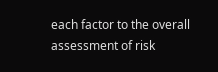each factor to the overall assessment of risk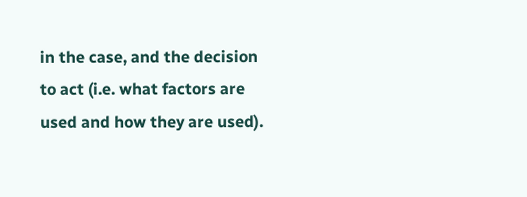in the case, and the decision to act (i.e. what factors are used and how they are used).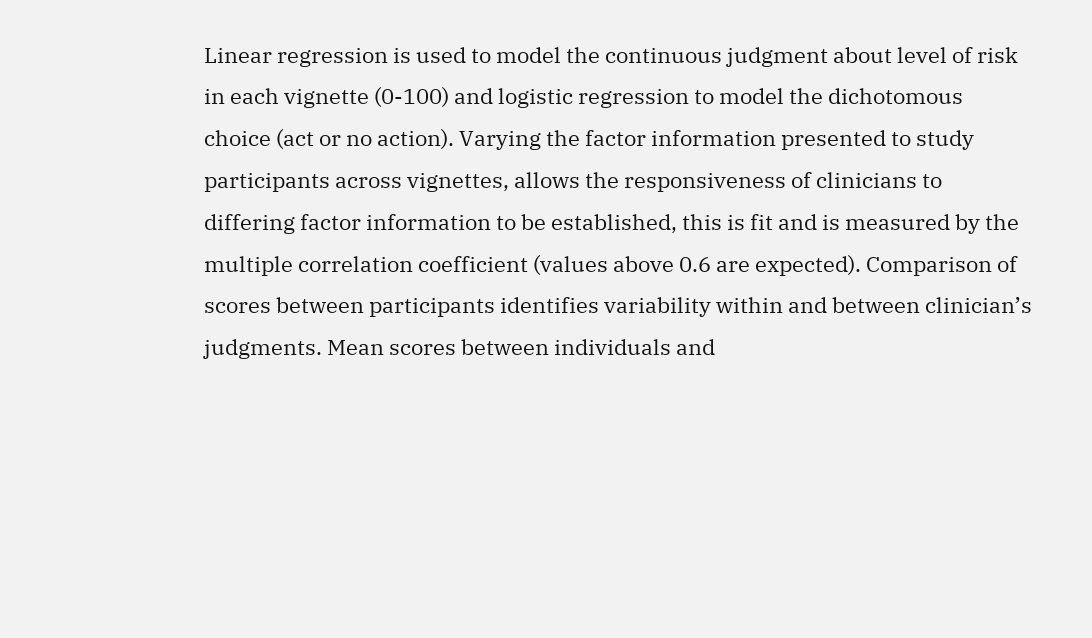Linear regression is used to model the continuous judgment about level of risk in each vignette (0-100) and logistic regression to model the dichotomous choice (act or no action). Varying the factor information presented to study participants across vignettes, allows the responsiveness of clinicians to differing factor information to be established, this is fit and is measured by the multiple correlation coefficient (values above 0.6 are expected). Comparison of scores between participants identifies variability within and between clinician’s judgments. Mean scores between individuals and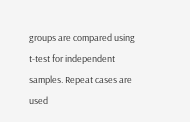groups are compared using t-test for independent samples. Repeat cases are used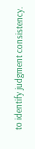to identify judgment consistency.